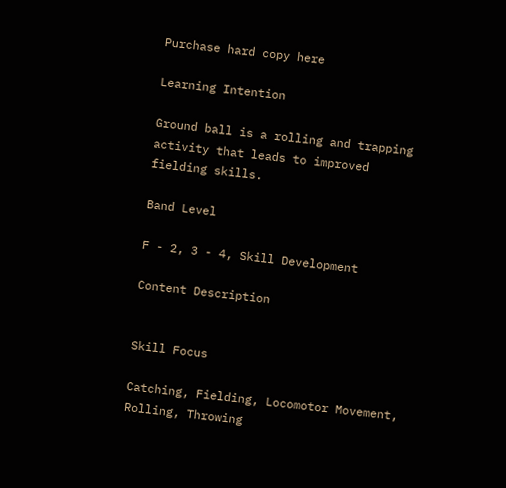Purchase hard copy here

Learning Intention

Ground ball is a rolling and trapping activity that leads to improved fielding skills.

Band Level

F - 2, 3 - 4, Skill Development

Content Description


Skill Focus

Catching, Fielding, Locomotor Movement, Rolling, Throwing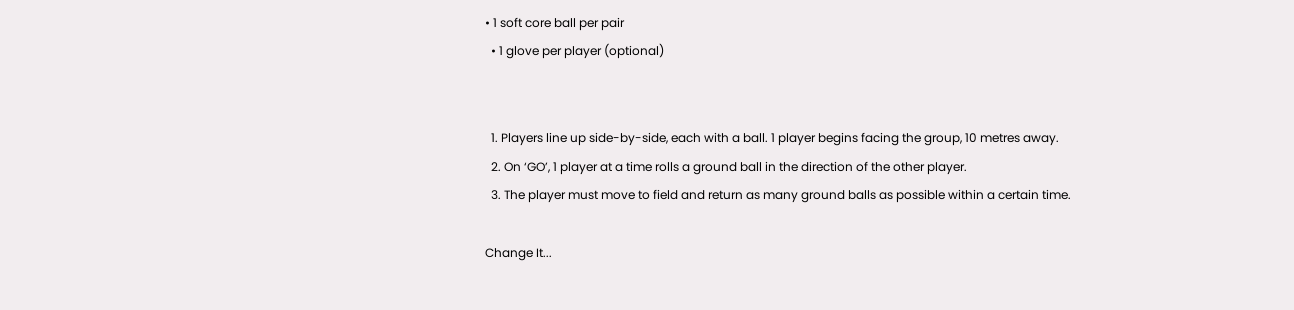• 1 soft core ball per pair
  • 1 glove per player (optional)


  1. Players line up side-by-side, each with a ball. 1 player begins facing the group, 10 metres away.
  2. On ‘GO’, 1 player at a time rolls a ground ball in the direction of the other player.
  3. The player must move to field and return as many ground balls as possible within a certain time.

Change It...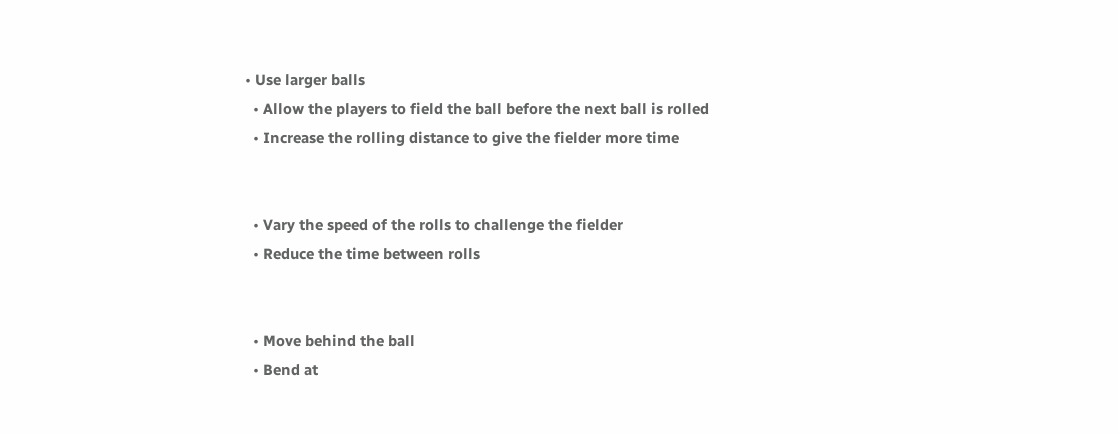• Use larger balls
  • Allow the players to field the ball before the next ball is rolled
  • Increase the rolling distance to give the fielder more time


  • Vary the speed of the rolls to challenge the fielder
  • Reduce the time between rolls


  • Move behind the ball
  • Bend at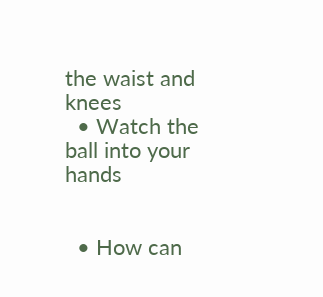the waist and knees
  • Watch the ball into your hands


  • How can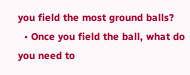you field the most ground balls?
  • Once you field the ball, what do you need to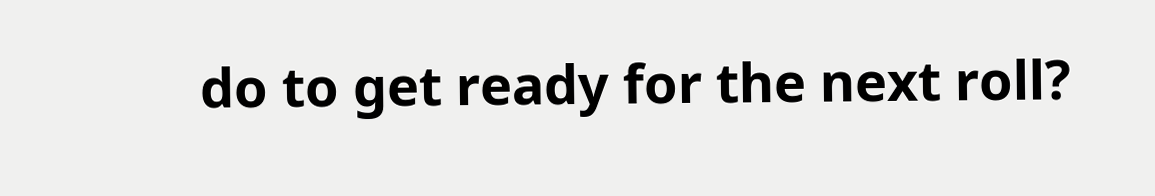do to get ready for the next roll?